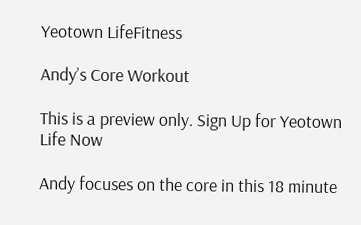Yeotown LifeFitness

Andy’s Core Workout

This is a preview only. Sign Up for Yeotown Life Now

Andy focuses on the core in this 18 minute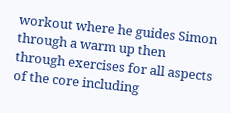workout where he guides Simon through a warm up then through exercises for all aspects of the core including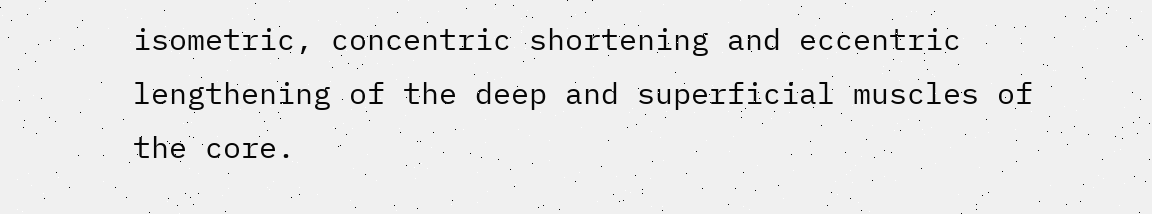isometric, concentric shortening and eccentric lengthening of the deep and superficial muscles of the core.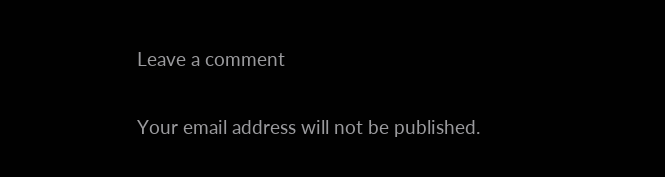Leave a comment

Your email address will not be published.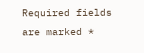Required fields are marked *